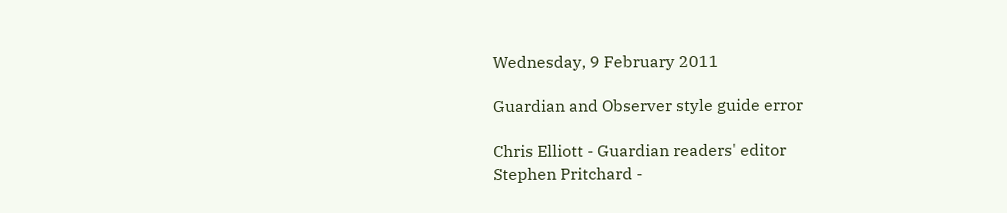Wednesday, 9 February 2011

Guardian and Observer style guide error

Chris Elliott - Guardian readers' editor
Stephen Pritchard -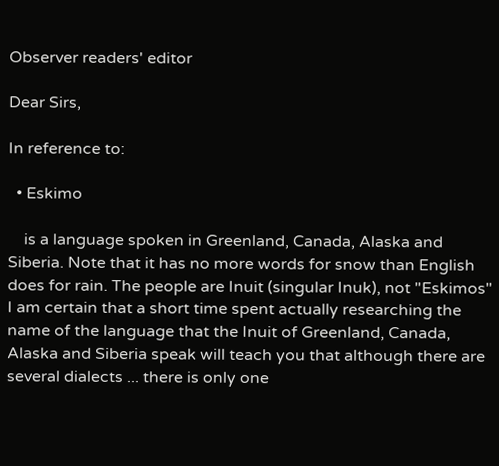Observer readers' editor

Dear Sirs,

In reference to:

  • Eskimo

    is a language spoken in Greenland, Canada, Alaska and Siberia. Note that it has no more words for snow than English does for rain. The people are Inuit (singular Inuk), not "Eskimos"
I am certain that a short time spent actually researching the name of the language that the Inuit of Greenland, Canada, Alaska and Siberia speak will teach you that although there are several dialects ... there is only one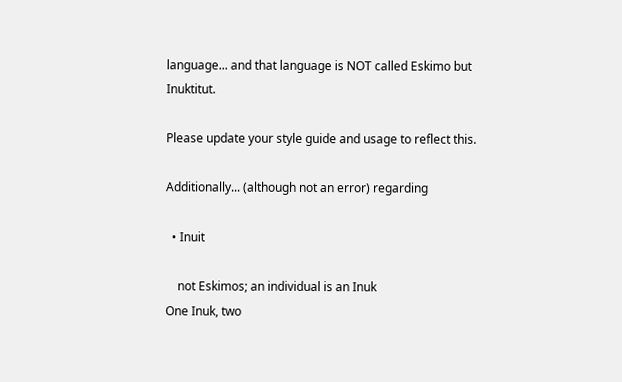language... and that language is NOT called Eskimo but Inuktitut.

Please update your style guide and usage to reflect this.

Additionally... (although not an error) regarding

  • Inuit

    not Eskimos; an individual is an Inuk
One Inuk, two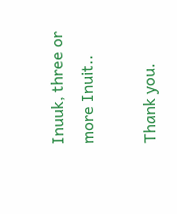Inuuk, three or more Inuit..

Thank you.